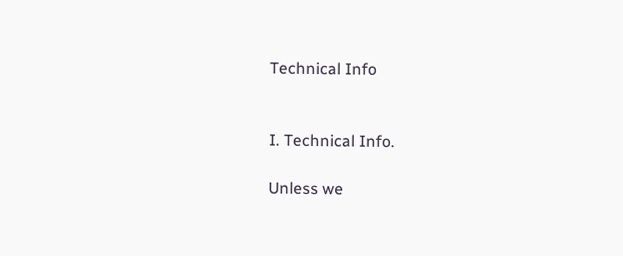Technical Info


I. Technical Info.

Unless we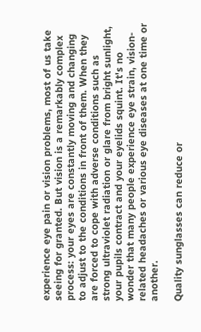experience eye pain or vision problems, most of us take seeing for granted. But vision is a remarkably complex process: your eyes are constantly moving and changing to adjust to the conditions in front of them. When they are forced to cope with adverse conditions such as strong ultraviolet radiation or glare from bright sunlight, your pupils contract and your eyelids squint. It's no wonder that many people experience eye strain, vision-related headaches or various eye diseases at one time or another.

Quality sunglasses can reduce or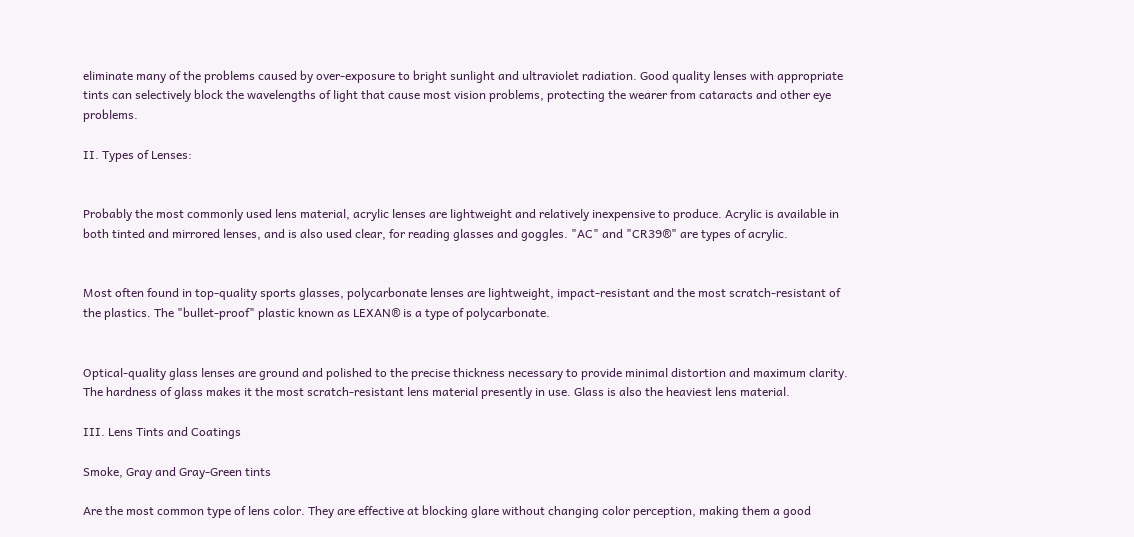eliminate many of the problems caused by over-exposure to bright sunlight and ultraviolet radiation. Good quality lenses with appropriate tints can selectively block the wavelengths of light that cause most vision problems, protecting the wearer from cataracts and other eye problems.

II. Types of Lenses:


Probably the most commonly used lens material, acrylic lenses are lightweight and relatively inexpensive to produce. Acrylic is available in both tinted and mirrored lenses, and is also used clear, for reading glasses and goggles. "AC" and "CR39®" are types of acrylic.


Most often found in top-quality sports glasses, polycarbonate lenses are lightweight, impact-resistant and the most scratch-resistant of the plastics. The "bullet-proof" plastic known as LEXAN® is a type of polycarbonate.


Optical-quality glass lenses are ground and polished to the precise thickness necessary to provide minimal distortion and maximum clarity. The hardness of glass makes it the most scratch-resistant lens material presently in use. Glass is also the heaviest lens material.

III. Lens Tints and Coatings

Smoke, Gray and Gray-Green tints

Are the most common type of lens color. They are effective at blocking glare without changing color perception, making them a good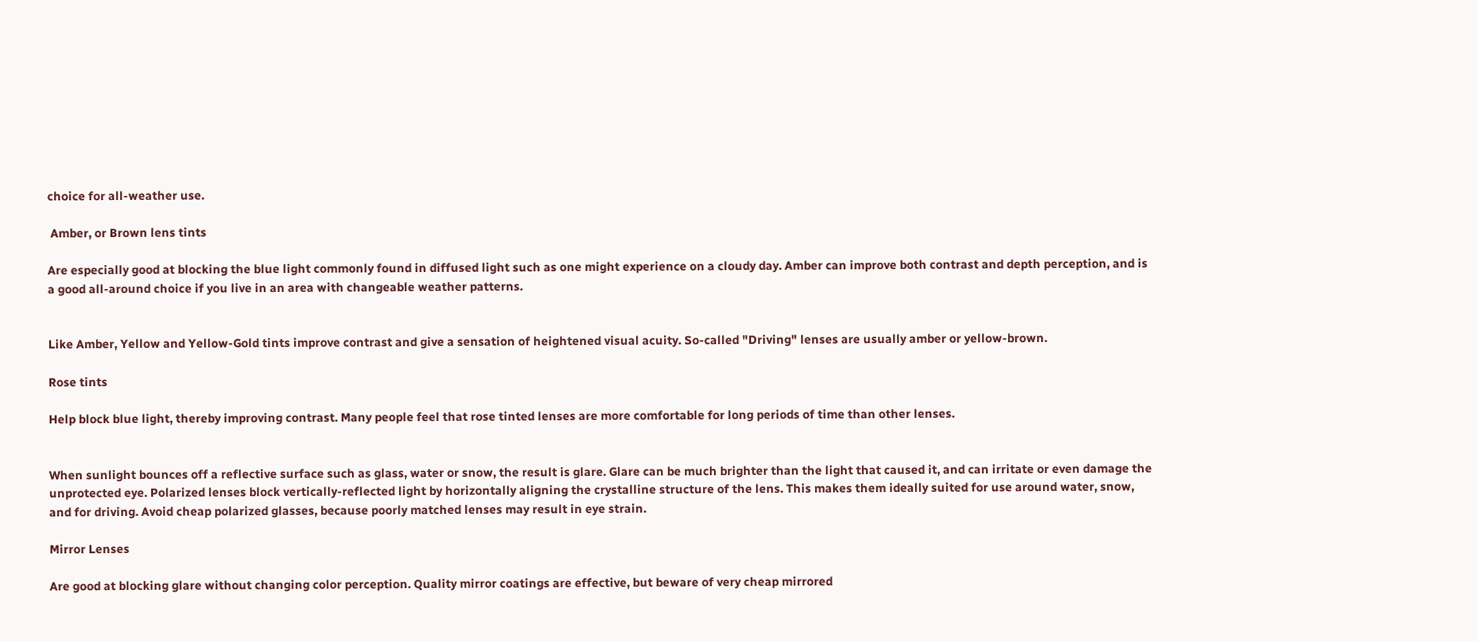choice for all-weather use.

 Amber, or Brown lens tints

Are especially good at blocking the blue light commonly found in diffused light such as one might experience on a cloudy day. Amber can improve both contrast and depth perception, and is a good all-around choice if you live in an area with changeable weather patterns.


Like Amber, Yellow and Yellow-Gold tints improve contrast and give a sensation of heightened visual acuity. So-called "Driving" lenses are usually amber or yellow-brown.

Rose tints

Help block blue light, thereby improving contrast. Many people feel that rose tinted lenses are more comfortable for long periods of time than other lenses.


When sunlight bounces off a reflective surface such as glass, water or snow, the result is glare. Glare can be much brighter than the light that caused it, and can irritate or even damage the unprotected eye. Polarized lenses block vertically-reflected light by horizontally aligning the crystalline structure of the lens. This makes them ideally suited for use around water, snow, and for driving. Avoid cheap polarized glasses, because poorly matched lenses may result in eye strain.

Mirror Lenses

Are good at blocking glare without changing color perception. Quality mirror coatings are effective, but beware of very cheap mirrored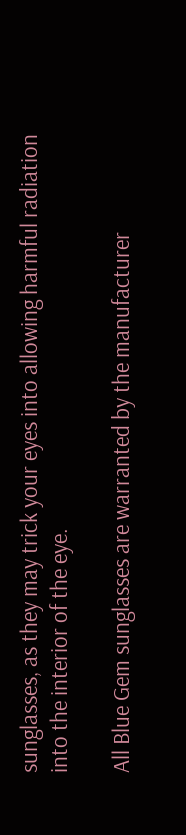sunglasses, as they may trick your eyes into allowing harmful radiation into the interior of the eye.

All Blue Gem sunglasses are warranted by the manufacturer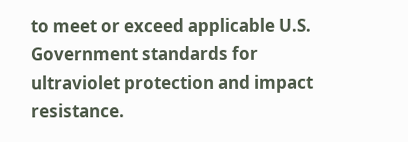to meet or exceed applicable U.S. Government standards for ultraviolet protection and impact resistance.